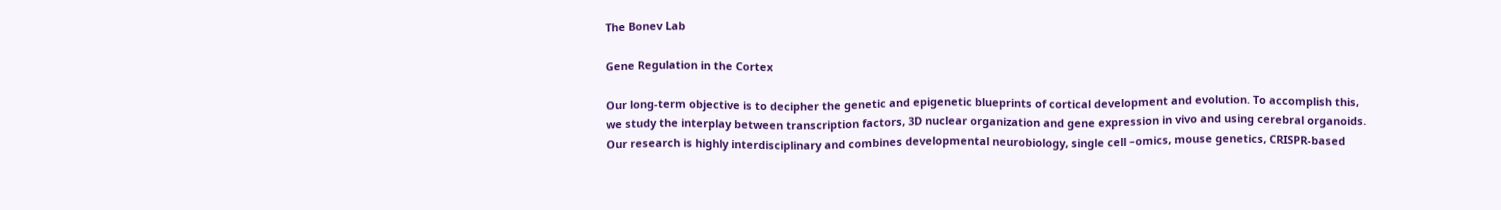The Bonev Lab

Gene Regulation in the Cortex

Our long-term objective is to decipher the genetic and epigenetic blueprints of cortical development and evolution. To accomplish this, we study the interplay between transcription factors, 3D nuclear organization and gene expression in vivo and using cerebral organoids. Our research is highly interdisciplinary and combines developmental neurobiology, single cell –omics, mouse genetics, CRISPR-based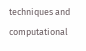techniques and computational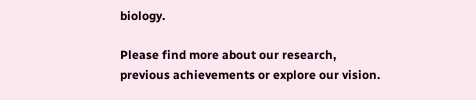biology.

Please find more about our research, previous achievements or explore our vision.